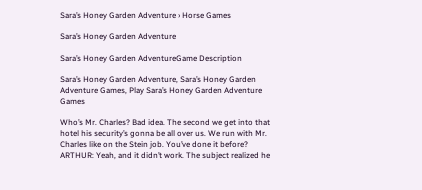Sara’s Honey Garden Adventure › Horse Games

Sara’s Honey Garden Adventure

Sara’s Honey Garden AdventureGame Description

Sara’s Honey Garden Adventure, Sara’s Honey Garden Adventure Games, Play Sara’s Honey Garden Adventure Games

Who’s Mr. Charles? Bad idea. The second we get into that hotel his security’s gonna be all over us. We run with Mr. Charles like on the Stein job. You’ve done it before? ARTHUR: Yeah, and it didn’t work. The subject realized he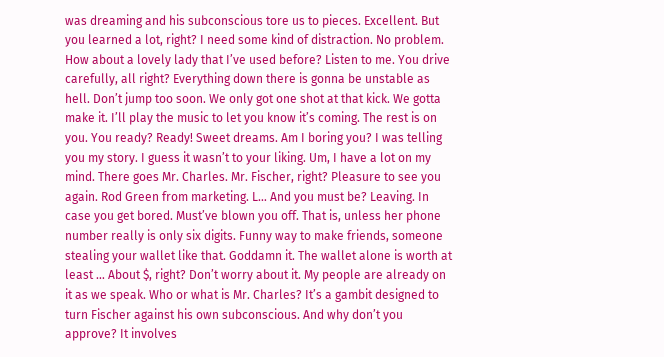was dreaming and his subconscious tore us to pieces. Excellent. But you learned a lot, right? I need some kind of distraction. No problem. How about a lovely lady that I’ve used before? Listen to me. You drive carefully, all right? Everything down there is gonna be unstable as hell. Don’t jump too soon. We only got one shot at that kick. We gotta make it. I’ll play the music to let you know it’s coming. The rest is on you. You ready? Ready! Sweet dreams. Am I boring you? I was telling you my story. I guess it wasn’t to your liking. Um, I have a lot on my mind. There goes Mr. Charles. Mr. Fischer, right? Pleasure to see you again. Rod Green from marketing. L… And you must be? Leaving. In case you get bored. Must’ve blown you off. That is, unless her phone number really is only six digits. Funny way to make friends, someone stealing your wallet like that. Goddamn it. The wallet alone is worth at least … About $, right? Don’t worry about it. My people are already on it as we speak. Who or what is Mr. Charles? It’s a gambit designed to turn Fischer against his own subconscious. And why don’t you approve? It involves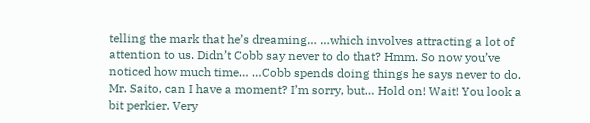telling the mark that he’s dreaming… …which involves attracting a lot of attention to us. Didn’t Cobb say never to do that? Hmm. So now you’ve noticed how much time… …Cobb spends doing things he says never to do. Mr. Saito, can I have a moment? I’m sorry, but… Hold on! Wait! You look a bit perkier. Very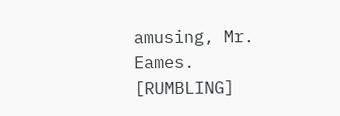amusing, Mr. Eames. [RUMBLING]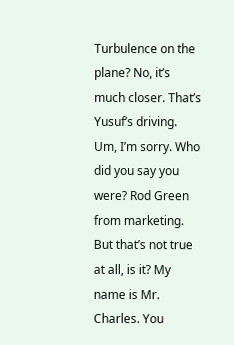Turbulence on the plane? No, it’s much closer. That’s Yusuf’s driving. Um, I’m sorry. Who did you say you were? Rod Green from marketing. But that’s not true at all, is it? My name is Mr. Charles. You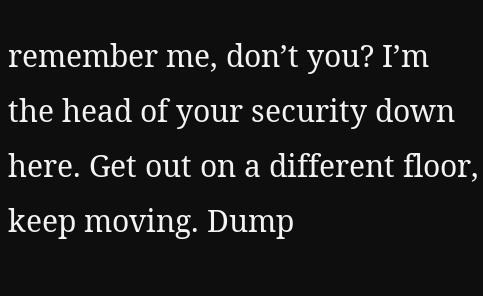remember me, don’t you? I’m the head of your security down here. Get out on a different floor, keep moving. Dump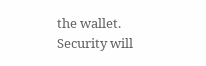the wallet. Security will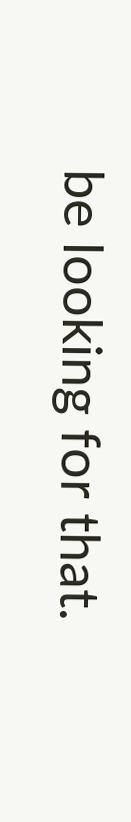be looking for that.